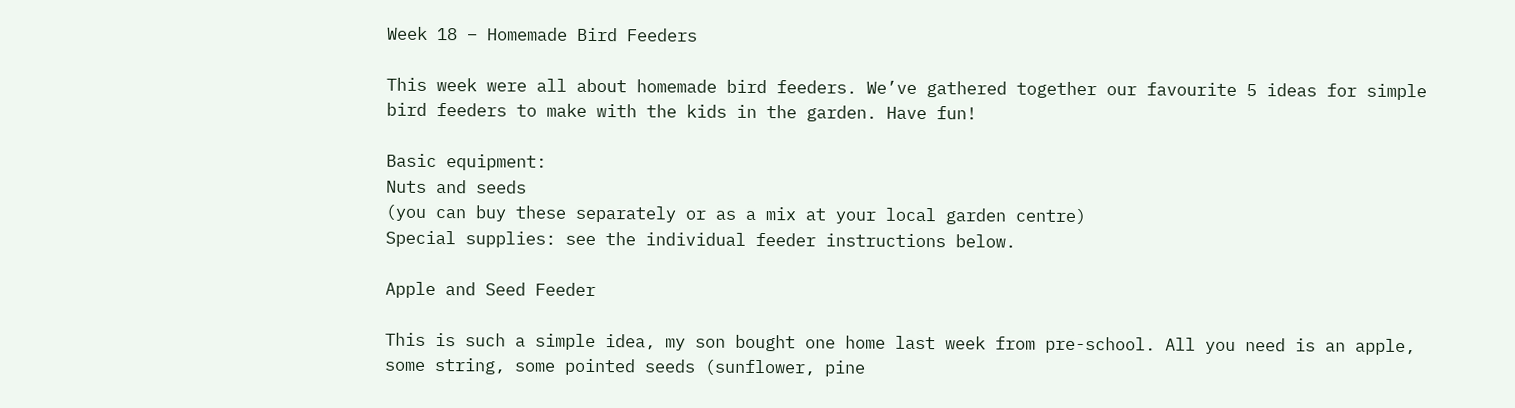Week 18 – Homemade Bird Feeders

This week were all about homemade bird feeders. We’ve gathered together our favourite 5 ideas for simple bird feeders to make with the kids in the garden. Have fun!

Basic equipment:
Nuts and seeds
(you can buy these separately or as a mix at your local garden centre)
Special supplies: see the individual feeder instructions below.

Apple and Seed Feeder

This is such a simple idea, my son bought one home last week from pre-school. All you need is an apple, some string, some pointed seeds (sunflower, pine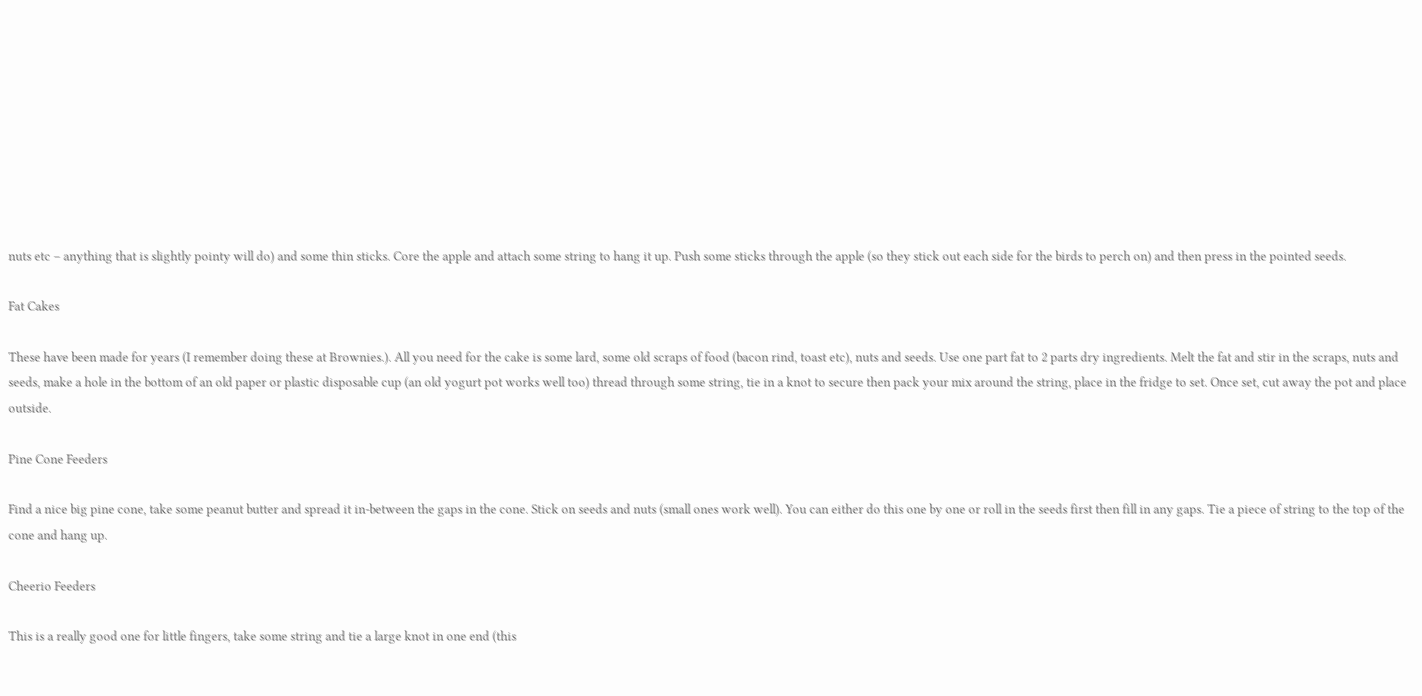nuts etc – anything that is slightly pointy will do) and some thin sticks. Core the apple and attach some string to hang it up. Push some sticks through the apple (so they stick out each side for the birds to perch on) and then press in the pointed seeds.

Fat Cakes

These have been made for years (I remember doing these at Brownies.). All you need for the cake is some lard, some old scraps of food (bacon rind, toast etc), nuts and seeds. Use one part fat to 2 parts dry ingredients. Melt the fat and stir in the scraps, nuts and seeds, make a hole in the bottom of an old paper or plastic disposable cup (an old yogurt pot works well too) thread through some string, tie in a knot to secure then pack your mix around the string, place in the fridge to set. Once set, cut away the pot and place outside.

Pine Cone Feeders

Find a nice big pine cone, take some peanut butter and spread it in-between the gaps in the cone. Stick on seeds and nuts (small ones work well). You can either do this one by one or roll in the seeds first then fill in any gaps. Tie a piece of string to the top of the cone and hang up.

Cheerio Feeders

This is a really good one for little fingers, take some string and tie a large knot in one end (this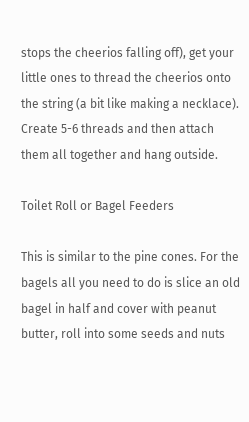stops the cheerios falling off), get your little ones to thread the cheerios onto the string (a bit like making a necklace). Create 5-6 threads and then attach them all together and hang outside.

Toilet Roll or Bagel Feeders

This is similar to the pine cones. For the bagels all you need to do is slice an old bagel in half and cover with peanut butter, roll into some seeds and nuts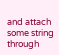and attach some string through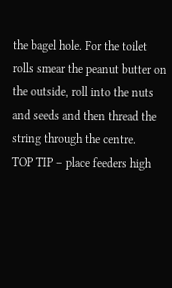the bagel hole. For the toilet rolls smear the peanut butter on the outside, roll into the nuts and seeds and then thread the string through the centre.
TOP TIP – place feeders high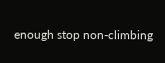enough stop non-climbing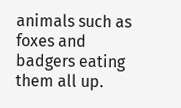animals such as foxes and badgers eating them all up.